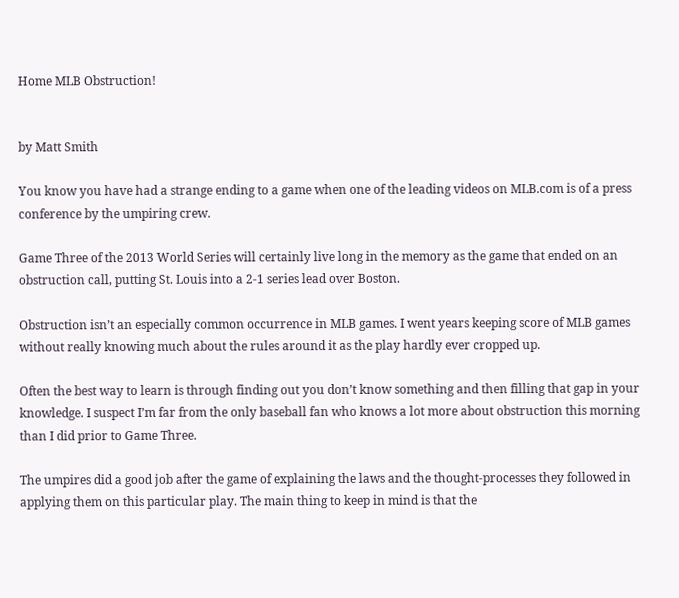Home MLB Obstruction!


by Matt Smith

You know you have had a strange ending to a game when one of the leading videos on MLB.com is of a press conference by the umpiring crew.

Game Three of the 2013 World Series will certainly live long in the memory as the game that ended on an obstruction call, putting St. Louis into a 2-1 series lead over Boston.

Obstruction isn’t an especially common occurrence in MLB games. I went years keeping score of MLB games without really knowing much about the rules around it as the play hardly ever cropped up.

Often the best way to learn is through finding out you don’t know something and then filling that gap in your knowledge. I suspect I’m far from the only baseball fan who knows a lot more about obstruction this morning than I did prior to Game Three.

The umpires did a good job after the game of explaining the laws and the thought-processes they followed in applying them on this particular play. The main thing to keep in mind is that the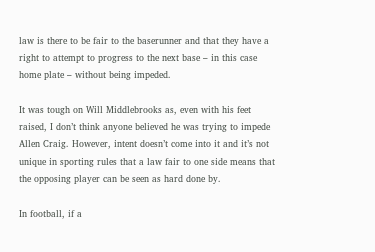law is there to be fair to the baserunner and that they have a right to attempt to progress to the next base – in this case home plate – without being impeded.

It was tough on Will Middlebrooks as, even with his feet raised, I don’t think anyone believed he was trying to impede Allen Craig. However, intent doesn’t come into it and it’s not unique in sporting rules that a law fair to one side means that the opposing player can be seen as hard done by.

In football, if a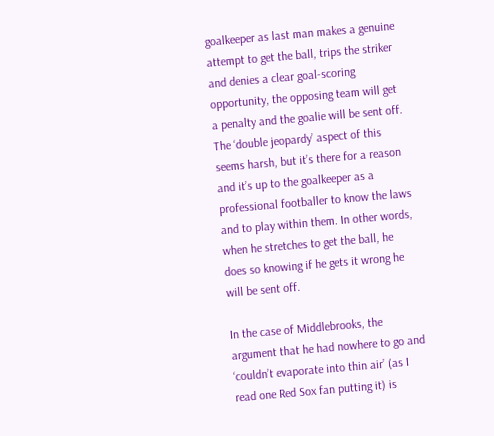goalkeeper as last man makes a genuine attempt to get the ball, trips the striker and denies a clear goal-scoring opportunity, the opposing team will get a penalty and the goalie will be sent off. The ‘double jeopardy’ aspect of this seems harsh, but it’s there for a reason and it’s up to the goalkeeper as a professional footballer to know the laws and to play within them. In other words, when he stretches to get the ball, he does so knowing if he gets it wrong he will be sent off.

In the case of Middlebrooks, the argument that he had nowhere to go and ‘couldn’t evaporate into thin air’ (as I read one Red Sox fan putting it) is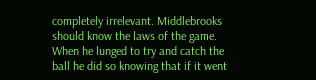completely irrelevant. Middlebrooks should know the laws of the game. When he lunged to try and catch the ball he did so knowing that if it went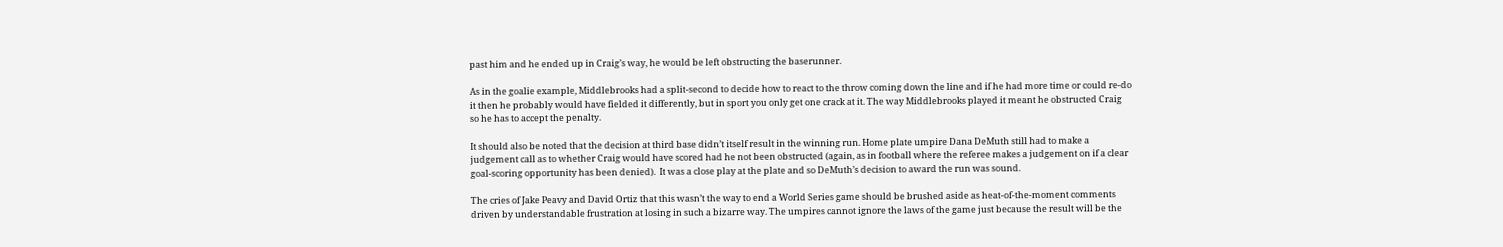past him and he ended up in Craig’s way, he would be left obstructing the baserunner.

As in the goalie example, Middlebrooks had a split-second to decide how to react to the throw coming down the line and if he had more time or could re-do it then he probably would have fielded it differently, but in sport you only get one crack at it. The way Middlebrooks played it meant he obstructed Craig so he has to accept the penalty.

It should also be noted that the decision at third base didn’t itself result in the winning run. Home plate umpire Dana DeMuth still had to make a judgement call as to whether Craig would have scored had he not been obstructed (again, as in football where the referee makes a judgement on if a clear goal-scoring opportunity has been denied).  It was a close play at the plate and so DeMuth’s decision to award the run was sound.

The cries of Jake Peavy and David Ortiz that this wasn’t the way to end a World Series game should be brushed aside as heat-of-the-moment comments driven by understandable frustration at losing in such a bizarre way. The umpires cannot ignore the laws of the game just because the result will be the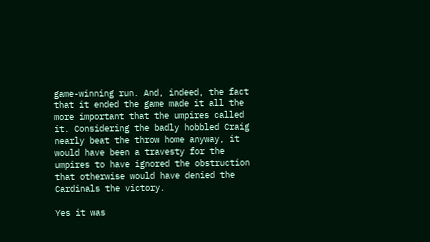game-winning run. And, indeed, the fact that it ended the game made it all the more important that the umpires called it. Considering the badly hobbled Craig nearly beat the throw home anyway, it would have been a travesty for the umpires to have ignored the obstruction that otherwise would have denied the Cardinals the victory.

Yes it was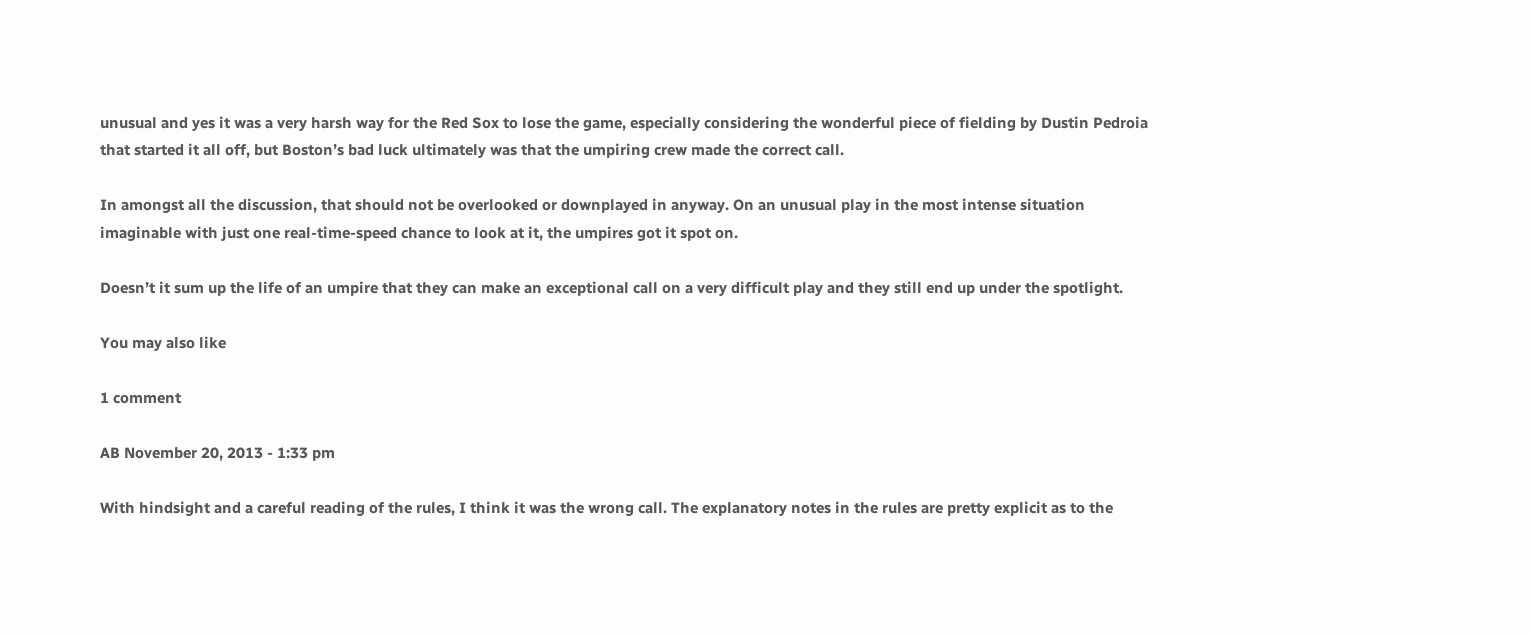unusual and yes it was a very harsh way for the Red Sox to lose the game, especially considering the wonderful piece of fielding by Dustin Pedroia that started it all off, but Boston’s bad luck ultimately was that the umpiring crew made the correct call.

In amongst all the discussion, that should not be overlooked or downplayed in anyway. On an unusual play in the most intense situation imaginable with just one real-time-speed chance to look at it, the umpires got it spot on.

Doesn’t it sum up the life of an umpire that they can make an exceptional call on a very difficult play and they still end up under the spotlight.

You may also like

1 comment

AB November 20, 2013 - 1:33 pm

With hindsight and a careful reading of the rules, I think it was the wrong call. The explanatory notes in the rules are pretty explicit as to the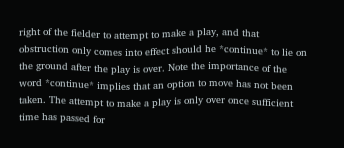right of the fielder to attempt to make a play, and that obstruction only comes into effect should he *continue* to lie on the ground after the play is over. Note the importance of the word *continue* implies that an option to move has not been taken. The attempt to make a play is only over once sufficient time has passed for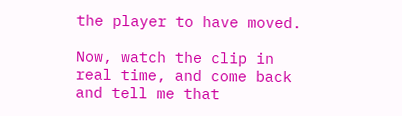the player to have moved.

Now, watch the clip in real time, and come back and tell me that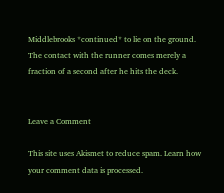Middlebrooks *continued* to lie on the ground. The contact with the runner comes merely a fraction of a second after he hits the deck.


Leave a Comment

This site uses Akismet to reduce spam. Learn how your comment data is processed.